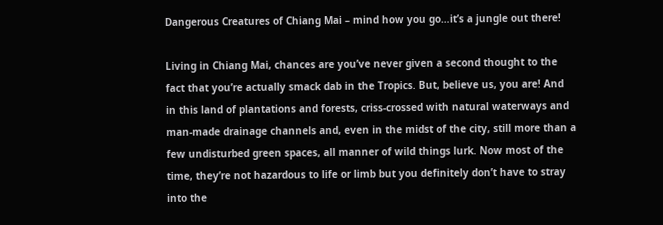Dangerous Creatures of Chiang Mai – mind how you go…it’s a jungle out there!

Living in Chiang Mai, chances are you’ve never given a second thought to the fact that you’re actually smack dab in the Tropics. But, believe us, you are! And in this land of plantations and forests, criss-crossed with natural waterways and man-made drainage channels and, even in the midst of the city, still more than a few undisturbed green spaces, all manner of wild things lurk. Now most of the time, they’re not hazardous to life or limb but you definitely don’t have to stray into the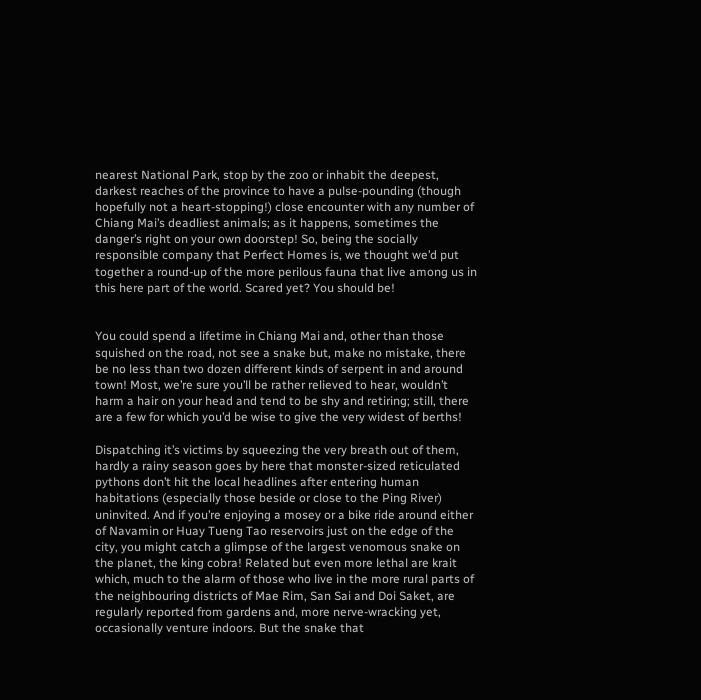nearest National Park, stop by the zoo or inhabit the deepest, darkest reaches of the province to have a pulse-pounding (though hopefully not a heart-stopping!) close encounter with any number of Chiang Mai’s deadliest animals; as it happens, sometimes the danger’s right on your own doorstep! So, being the socially responsible company that Perfect Homes is, we thought we’d put together a round-up of the more perilous fauna that live among us in this here part of the world. Scared yet? You should be!


You could spend a lifetime in Chiang Mai and, other than those squished on the road, not see a snake but, make no mistake, there be no less than two dozen different kinds of serpent in and around town! Most, we’re sure you’ll be rather relieved to hear, wouldn’t harm a hair on your head and tend to be shy and retiring; still, there are a few for which you’d be wise to give the very widest of berths!

Dispatching it’s victims by squeezing the very breath out of them, hardly a rainy season goes by here that monster-sized reticulated pythons don’t hit the local headlines after entering human habitations (especially those beside or close to the Ping River) uninvited. And if you’re enjoying a mosey or a bike ride around either of Navamin or Huay Tueng Tao reservoirs just on the edge of the city, you might catch a glimpse of the largest venomous snake on the planet, the king cobra! Related but even more lethal are krait which, much to the alarm of those who live in the more rural parts of the neighbouring districts of Mae Rim, San Sai and Doi Saket, are regularly reported from gardens and, more nerve-wracking yet, occasionally venture indoors. But the snake that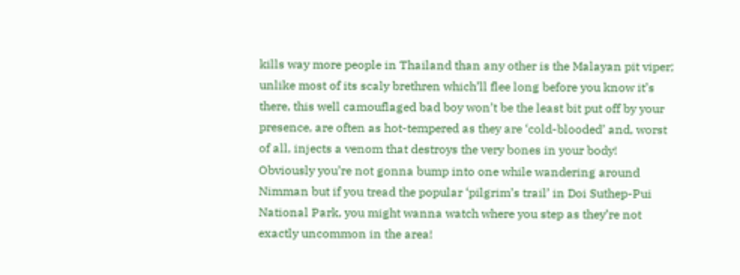kills way more people in Thailand than any other is the Malayan pit viper; unlike most of its scaly brethren which’ll flee long before you know it’s there, this well camouflaged bad boy won’t be the least bit put off by your presence, are often as hot-tempered as they are ‘cold-blooded’ and, worst of all, injects a venom that destroys the very bones in your body! Obviously you’re not gonna bump into one while wandering around Nimman but if you tread the popular ‘pilgrim’s trail’ in Doi Suthep-Pui National Park, you might wanna watch where you step as they’re not exactly uncommon in the area!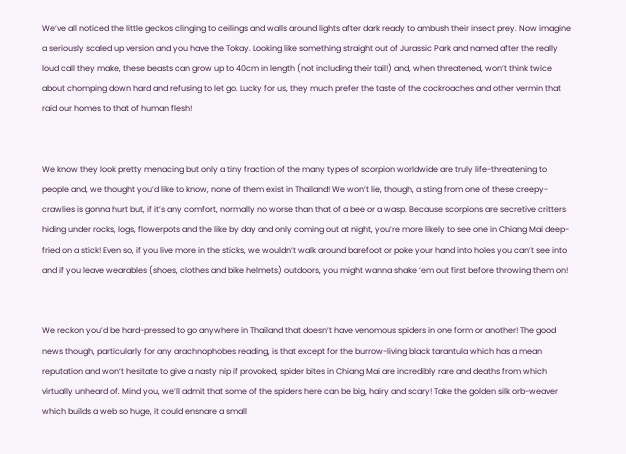We’ve all noticed the little geckos clinging to ceilings and walls around lights after dark ready to ambush their insect prey. Now imagine a seriously scaled up version and you have the Tokay. Looking like something straight out of Jurassic Park and named after the really loud call they make, these beasts can grow up to 40cm in length (not including their tail!) and, when threatened, won’t think twice about chomping down hard and refusing to let go. Lucky for us, they much prefer the taste of the cockroaches and other vermin that raid our homes to that of human flesh!


We know they look pretty menacing but only a tiny fraction of the many types of scorpion worldwide are truly life-threatening to people and, we thought you’d like to know, none of them exist in Thailand! We won’t lie, though, a sting from one of these creepy-crawlies is gonna hurt but, if it’s any comfort, normally no worse than that of a bee or a wasp. Because scorpions are secretive critters hiding under rocks, logs, flowerpots and the like by day and only coming out at night, you’re more likely to see one in Chiang Mai deep-fried on a stick! Even so, if you live more in the sticks, we wouldn’t walk around barefoot or poke your hand into holes you can’t see into and if you leave wearables (shoes, clothes and bike helmets) outdoors, you might wanna shake ‘em out first before throwing them on!


We reckon you’d be hard-pressed to go anywhere in Thailand that doesn’t have venomous spiders in one form or another! The good news though, particularly for any arachnophobes reading, is that except for the burrow-living black tarantula which has a mean reputation and won’t hesitate to give a nasty nip if provoked, spider bites in Chiang Mai are incredibly rare and deaths from which virtually unheard of. Mind you, we’ll admit that some of the spiders here can be big, hairy and scary! Take the golden silk orb-weaver which builds a web so huge, it could ensnare a small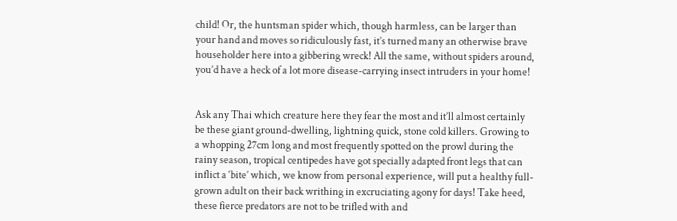child! Or, the huntsman spider which, though harmless, can be larger than your hand and moves so ridiculously fast, it’s turned many an otherwise brave householder here into a gibbering wreck! All the same, without spiders around, you’d have a heck of a lot more disease-carrying insect intruders in your home!


Ask any Thai which creature here they fear the most and it’ll almost certainly be these giant ground-dwelling, lightning quick, stone cold killers. Growing to a whopping 27cm long and most frequently spotted on the prowl during the rainy season, tropical centipedes have got specially adapted front legs that can inflict a ‘bite’ which, we know from personal experience, will put a healthy full-grown adult on their back writhing in excruciating agony for days! Take heed, these fierce predators are not to be trifled with and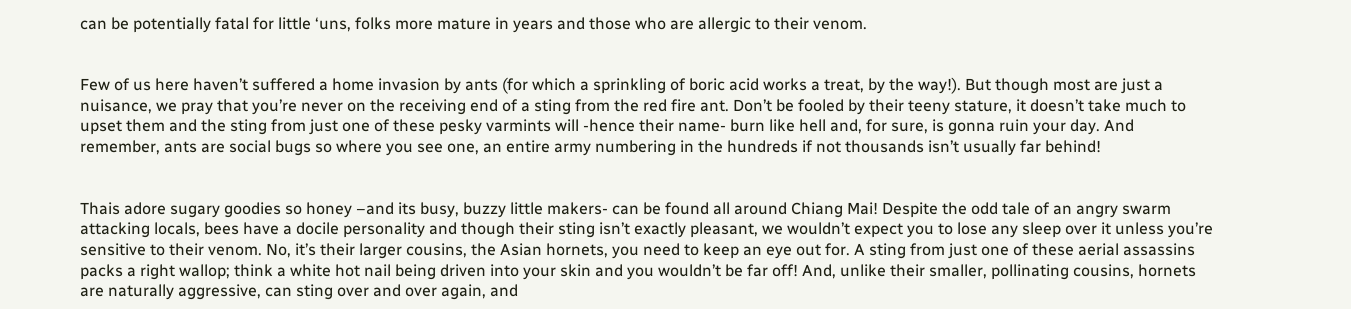can be potentially fatal for little ‘uns, folks more mature in years and those who are allergic to their venom.


Few of us here haven’t suffered a home invasion by ants (for which a sprinkling of boric acid works a treat, by the way!). But though most are just a nuisance, we pray that you’re never on the receiving end of a sting from the red fire ant. Don’t be fooled by their teeny stature, it doesn’t take much to upset them and the sting from just one of these pesky varmints will -hence their name- burn like hell and, for sure, is gonna ruin your day. And remember, ants are social bugs so where you see one, an entire army numbering in the hundreds if not thousands isn’t usually far behind!


Thais adore sugary goodies so honey –and its busy, buzzy little makers- can be found all around Chiang Mai! Despite the odd tale of an angry swarm attacking locals, bees have a docile personality and though their sting isn’t exactly pleasant, we wouldn’t expect you to lose any sleep over it unless you’re sensitive to their venom. No, it’s their larger cousins, the Asian hornets, you need to keep an eye out for. A sting from just one of these aerial assassins packs a right wallop; think a white hot nail being driven into your skin and you wouldn’t be far off! And, unlike their smaller, pollinating cousins, hornets are naturally aggressive, can sting over and over again, and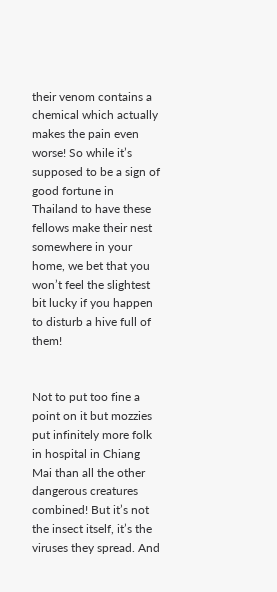their venom contains a chemical which actually makes the pain even worse! So while it’s supposed to be a sign of good fortune in Thailand to have these fellows make their nest somewhere in your home, we bet that you won’t feel the slightest bit lucky if you happen to disturb a hive full of them!


Not to put too fine a point on it but mozzies put infinitely more folk in hospital in Chiang Mai than all the other dangerous creatures combined! But it’s not the insect itself, it’s the viruses they spread. And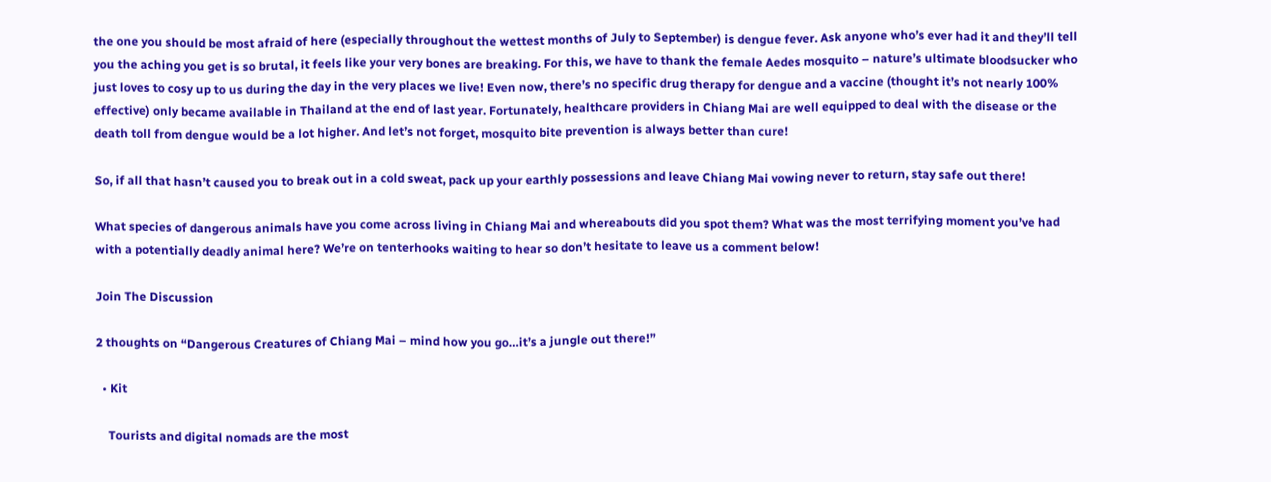the one you should be most afraid of here (especially throughout the wettest months of July to September) is dengue fever. Ask anyone who’s ever had it and they’ll tell you the aching you get is so brutal, it feels like your very bones are breaking. For this, we have to thank the female Aedes mosquito – nature’s ultimate bloodsucker who just loves to cosy up to us during the day in the very places we live! Even now, there’s no specific drug therapy for dengue and a vaccine (thought it’s not nearly 100% effective) only became available in Thailand at the end of last year. Fortunately, healthcare providers in Chiang Mai are well equipped to deal with the disease or the death toll from dengue would be a lot higher. And let’s not forget, mosquito bite prevention is always better than cure!

So, if all that hasn’t caused you to break out in a cold sweat, pack up your earthly possessions and leave Chiang Mai vowing never to return, stay safe out there!

What species of dangerous animals have you come across living in Chiang Mai and whereabouts did you spot them? What was the most terrifying moment you’ve had with a potentially deadly animal here? We’re on tenterhooks waiting to hear so don’t hesitate to leave us a comment below!

Join The Discussion

2 thoughts on “Dangerous Creatures of Chiang Mai – mind how you go…it’s a jungle out there!”

  • Kit

    Tourists and digital nomads are the most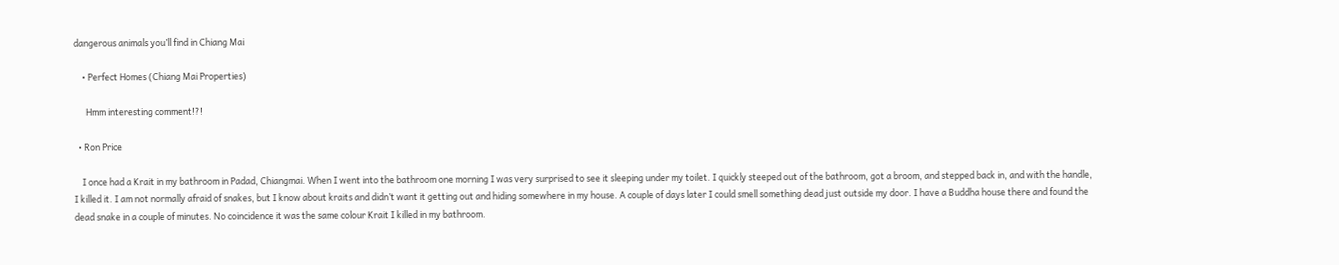dangerous animals you’ll find in Chiang Mai

    • Perfect Homes (Chiang Mai Properties)

      Hmm interesting comment!?!

  • Ron Price

    I once had a Krait in my bathroom in Padad, Chiangmai. When I went into the bathroom one morning I was very surprised to see it sleeping under my toilet. I quickly steeped out of the bathroom, got a broom, and stepped back in, and with the handle, I killed it. I am not normally afraid of snakes, but I know about kraits and didn’t want it getting out and hiding somewhere in my house. A couple of days later I could smell something dead just outside my door. I have a Buddha house there and found the dead snake in a couple of minutes. No coincidence it was the same colour Krait I killed in my bathroom.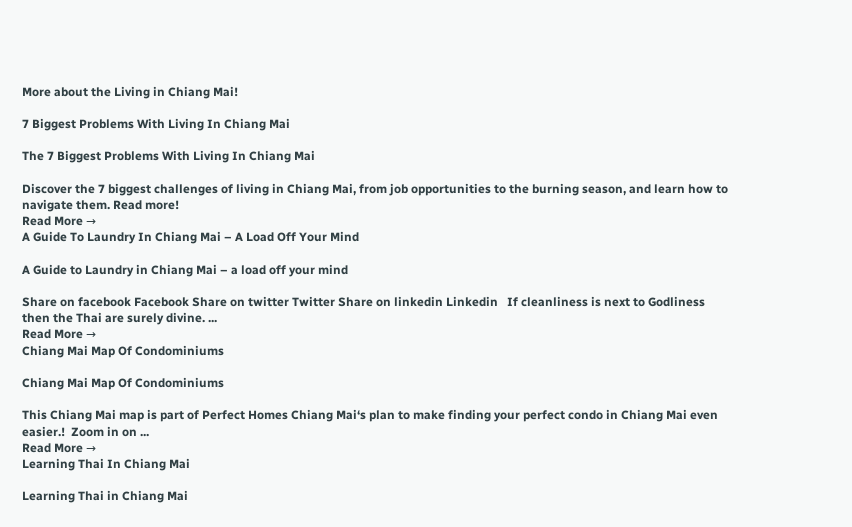More about the Living in Chiang Mai!

7 Biggest Problems With Living In Chiang Mai

The 7 Biggest Problems With Living In Chiang Mai

Discover the 7 biggest challenges of living in Chiang Mai, from job opportunities to the burning season, and learn how to navigate them. Read more!
Read More →
A Guide To Laundry In Chiang Mai – A Load Off Your Mind

A Guide to Laundry in Chiang Mai – a load off your mind

Share on facebook Facebook Share on twitter Twitter Share on linkedin Linkedin   If cleanliness is next to Godliness then the Thai are surely divine. ...
Read More →
Chiang Mai Map Of Condominiums

Chiang Mai Map Of Condominiums

This Chiang Mai map is part of Perfect Homes Chiang Mai‘s plan to make finding your perfect condo in Chiang Mai even easier.!  Zoom in on ...
Read More →
Learning Thai In Chiang Mai

Learning Thai in Chiang Mai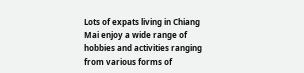Lots of expats living in Chiang Mai enjoy a wide range of hobbies and activities ranging from various forms of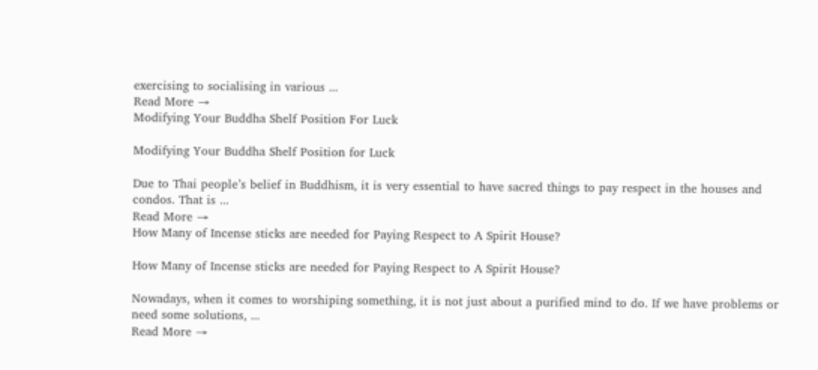exercising to socialising in various ...
Read More →
Modifying Your Buddha Shelf Position For Luck

Modifying Your Buddha Shelf Position for Luck

Due to Thai people’s belief in Buddhism, it is very essential to have sacred things to pay respect in the houses and condos. That is ...
Read More →
How Many of Incense sticks are needed for Paying Respect to A Spirit House?

How Many of Incense sticks are needed for Paying Respect to A Spirit House?

Nowadays, when it comes to worshiping something, it is not just about a purified mind to do. If we have problems or need some solutions, ...
Read More →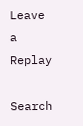Leave a Replay

Search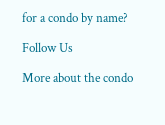for a condo by name?

Follow Us

More about the condo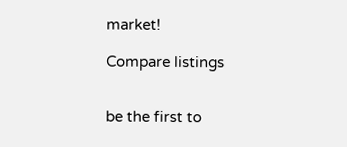market!

Compare listings


be the first to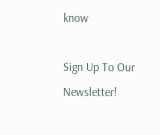know

Sign Up To Our Newsletter!